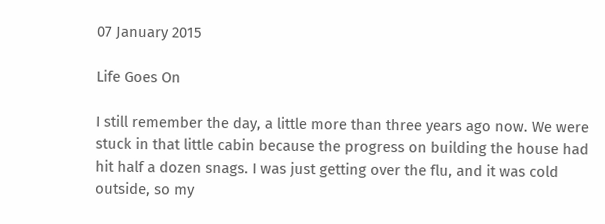07 January 2015

Life Goes On

I still remember the day, a little more than three years ago now. We were stuck in that little cabin because the progress on building the house had hit half a dozen snags. I was just getting over the flu, and it was cold outside, so my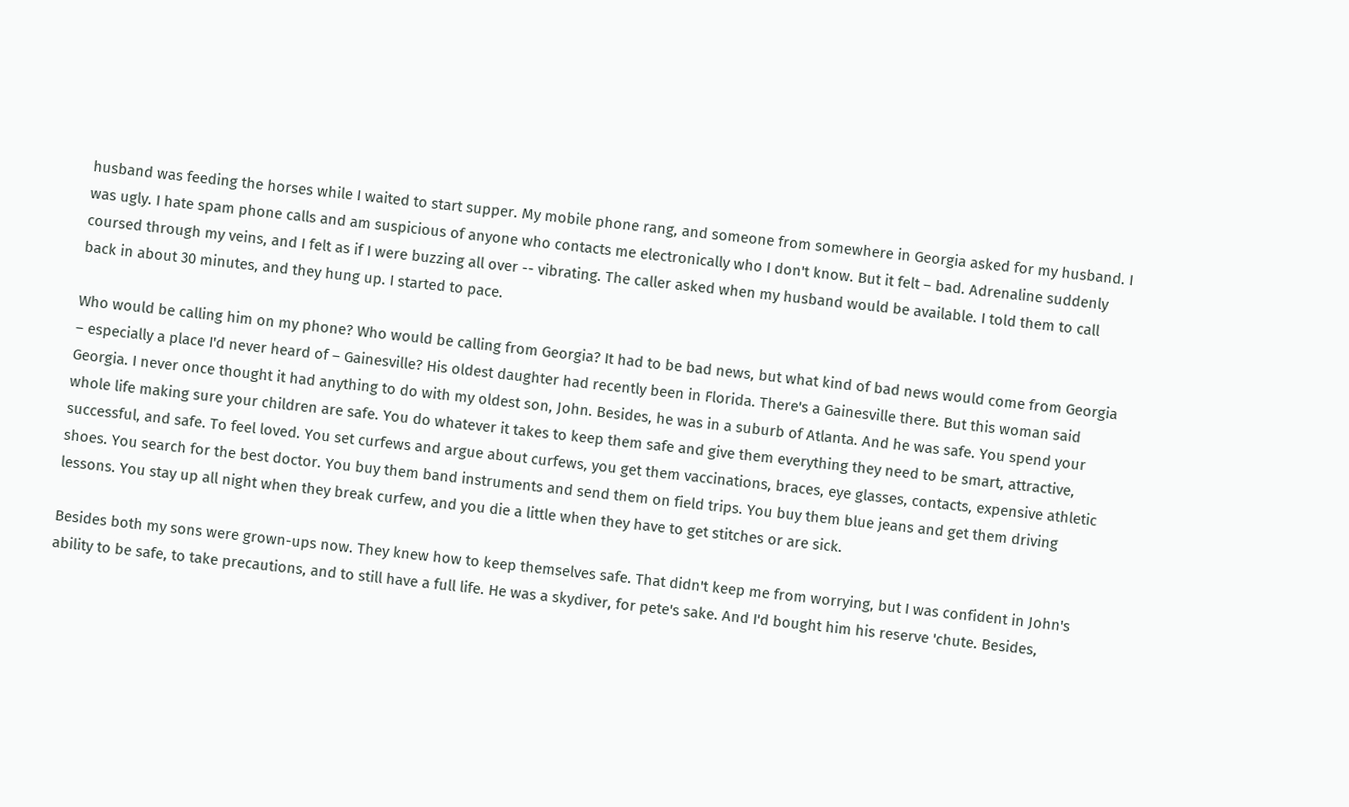husband was feeding the horses while I waited to start supper. My mobile phone rang, and someone from somewhere in Georgia asked for my husband. I was ugly. I hate spam phone calls and am suspicious of anyone who contacts me electronically who I don't know. But it felt – bad. Adrenaline suddenly coursed through my veins, and I felt as if I were buzzing all over -- vibrating. The caller asked when my husband would be available. I told them to call back in about 30 minutes, and they hung up. I started to pace.

Who would be calling him on my phone? Who would be calling from Georgia? It had to be bad news, but what kind of bad news would come from Georgia – especially a place I'd never heard of – Gainesville? His oldest daughter had recently been in Florida. There's a Gainesville there. But this woman said Georgia. I never once thought it had anything to do with my oldest son, John. Besides, he was in a suburb of Atlanta. And he was safe. You spend your whole life making sure your children are safe. You do whatever it takes to keep them safe and give them everything they need to be smart, attractive, successful, and safe. To feel loved. You set curfews and argue about curfews, you get them vaccinations, braces, eye glasses, contacts, expensive athletic shoes. You search for the best doctor. You buy them band instruments and send them on field trips. You buy them blue jeans and get them driving lessons. You stay up all night when they break curfew, and you die a little when they have to get stitches or are sick.

Besides both my sons were grown-ups now. They knew how to keep themselves safe. That didn't keep me from worrying, but I was confident in John's ability to be safe, to take precautions, and to still have a full life. He was a skydiver, for pete's sake. And I'd bought him his reserve 'chute. Besides,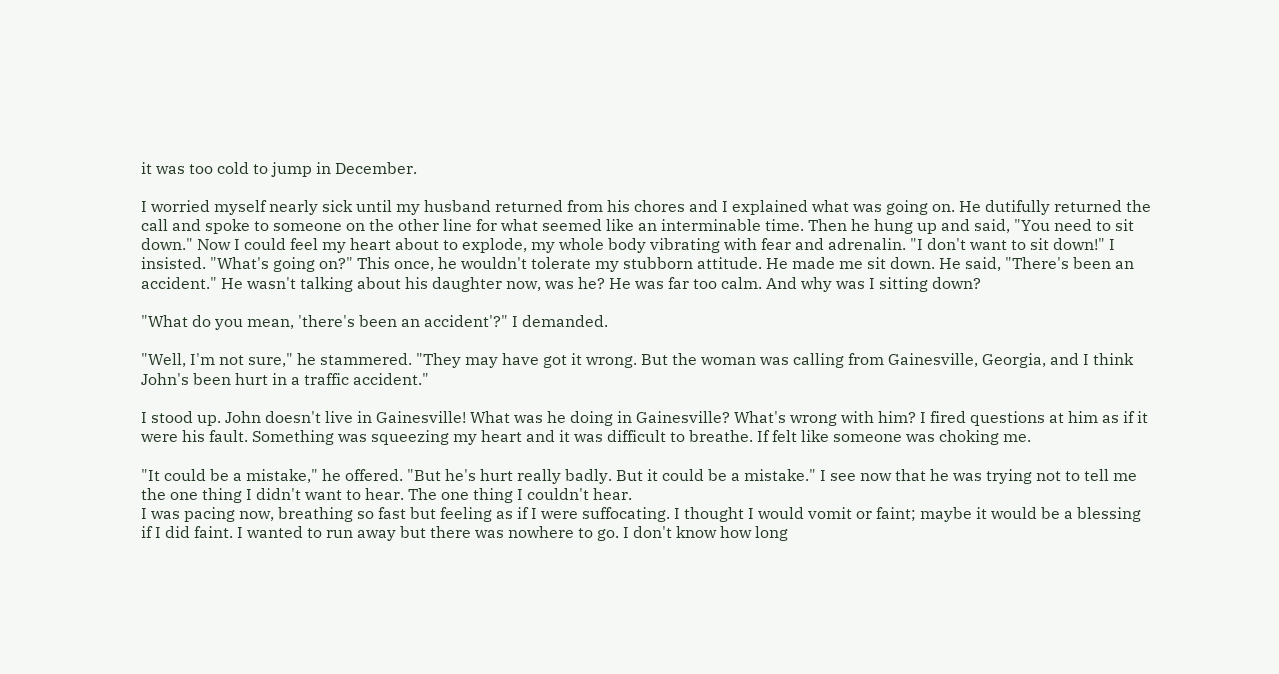it was too cold to jump in December.

I worried myself nearly sick until my husband returned from his chores and I explained what was going on. He dutifully returned the call and spoke to someone on the other line for what seemed like an interminable time. Then he hung up and said, "You need to sit down." Now I could feel my heart about to explode, my whole body vibrating with fear and adrenalin. "I don't want to sit down!" I insisted. "What's going on?" This once, he wouldn't tolerate my stubborn attitude. He made me sit down. He said, "There's been an accident." He wasn't talking about his daughter now, was he? He was far too calm. And why was I sitting down?

"What do you mean, 'there's been an accident'?" I demanded.

"Well, I'm not sure," he stammered. "They may have got it wrong. But the woman was calling from Gainesville, Georgia, and I think John's been hurt in a traffic accident."

I stood up. John doesn't live in Gainesville! What was he doing in Gainesville? What's wrong with him? I fired questions at him as if it were his fault. Something was squeezing my heart and it was difficult to breathe. If felt like someone was choking me.

"It could be a mistake," he offered. "But he's hurt really badly. But it could be a mistake." I see now that he was trying not to tell me the one thing I didn't want to hear. The one thing I couldn't hear.
I was pacing now, breathing so fast but feeling as if I were suffocating. I thought I would vomit or faint; maybe it would be a blessing if I did faint. I wanted to run away but there was nowhere to go. I don't know how long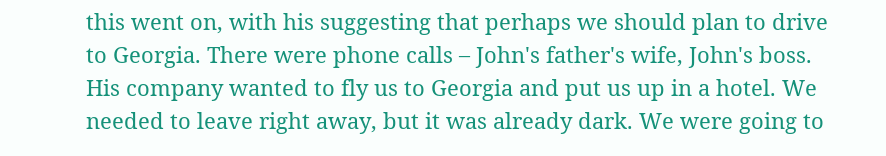this went on, with his suggesting that perhaps we should plan to drive to Georgia. There were phone calls – John's father's wife, John's boss. His company wanted to fly us to Georgia and put us up in a hotel. We needed to leave right away, but it was already dark. We were going to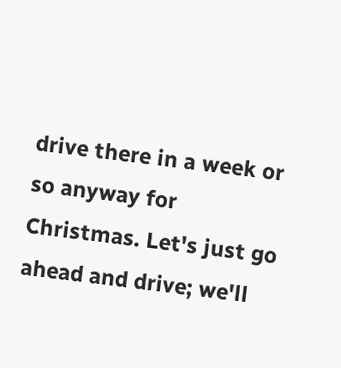drive there in a week or so anyway for Christmas. Let's just go ahead and drive; we'll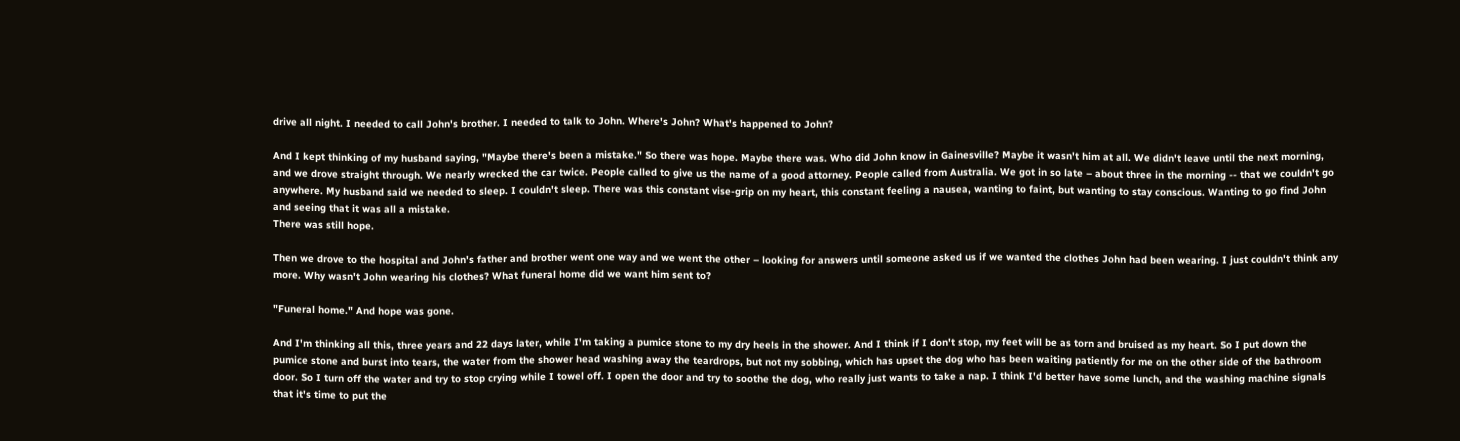drive all night. I needed to call John's brother. I needed to talk to John. Where's John? What's happened to John?

And I kept thinking of my husband saying, "Maybe there's been a mistake." So there was hope. Maybe there was. Who did John know in Gainesville? Maybe it wasn't him at all. We didn't leave until the next morning, and we drove straight through. We nearly wrecked the car twice. People called to give us the name of a good attorney. People called from Australia. We got in so late – about three in the morning -- that we couldn't go anywhere. My husband said we needed to sleep. I couldn't sleep. There was this constant vise-grip on my heart, this constant feeling a nausea, wanting to faint, but wanting to stay conscious. Wanting to go find John and seeing that it was all a mistake.
There was still hope.

Then we drove to the hospital and John's father and brother went one way and we went the other – looking for answers until someone asked us if we wanted the clothes John had been wearing. I just couldn't think any more. Why wasn't John wearing his clothes? What funeral home did we want him sent to?

"Funeral home." And hope was gone.

And I'm thinking all this, three years and 22 days later, while I'm taking a pumice stone to my dry heels in the shower. And I think if I don't stop, my feet will be as torn and bruised as my heart. So I put down the pumice stone and burst into tears, the water from the shower head washing away the teardrops, but not my sobbing, which has upset the dog who has been waiting patiently for me on the other side of the bathroom door. So I turn off the water and try to stop crying while I towel off. I open the door and try to soothe the dog, who really just wants to take a nap. I think I'd better have some lunch, and the washing machine signals that it's time to put the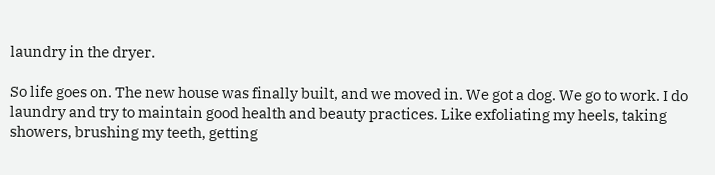laundry in the dryer.

So life goes on. The new house was finally built, and we moved in. We got a dog. We go to work. I do laundry and try to maintain good health and beauty practices. Like exfoliating my heels, taking showers, brushing my teeth, getting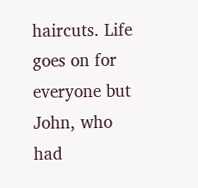haircuts. Life goes on for everyone but John, who had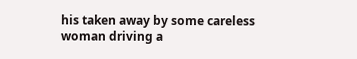his taken away by some careless woman driving a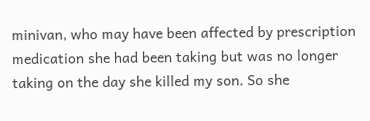minivan, who may have been affected by prescription medication she had been taking but was no longer taking on the day she killed my son. So she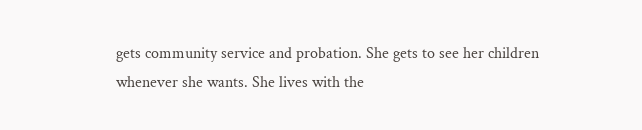gets community service and probation. She gets to see her children whenever she wants. She lives with the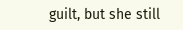guilt, but she still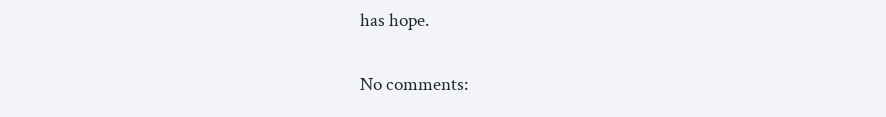has hope.

No comments: